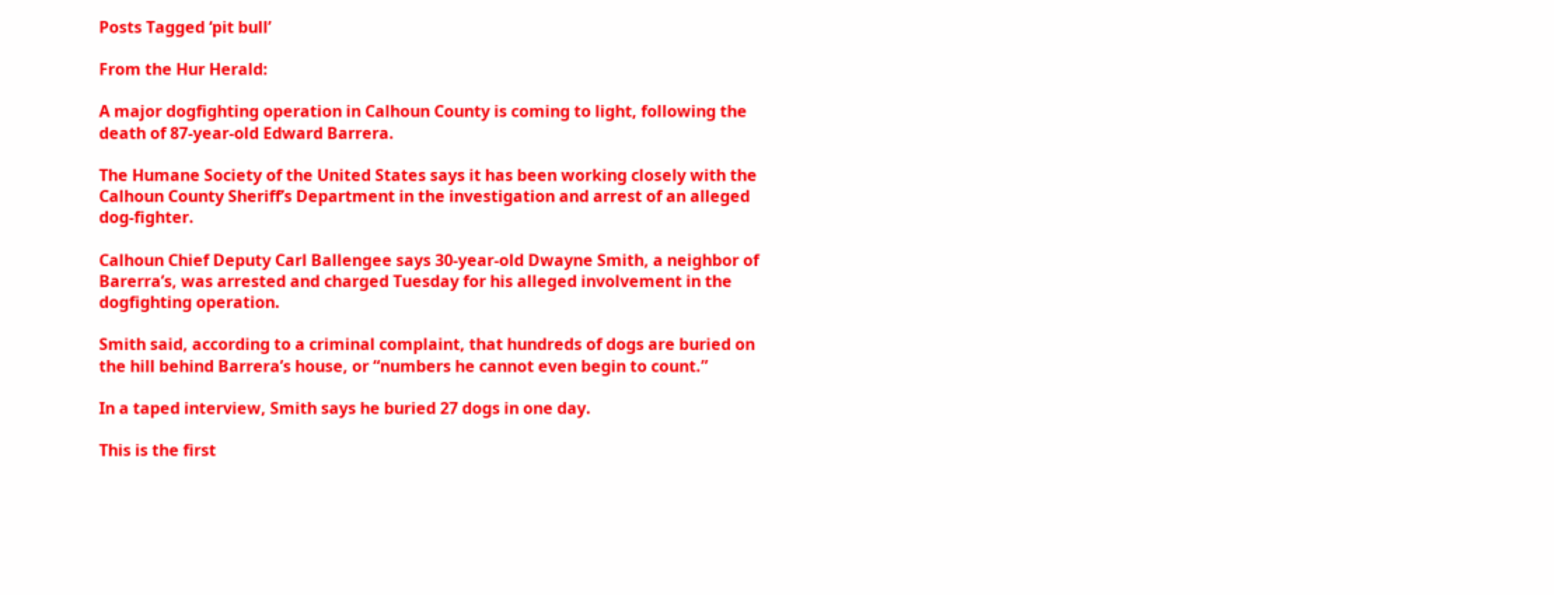Posts Tagged ‘pit bull’

From the Hur Herald:

A major dogfighting operation in Calhoun County is coming to light, following the death of 87-year-old Edward Barrera.

The Humane Society of the United States says it has been working closely with the Calhoun County Sheriff’s Department in the investigation and arrest of an alleged dog-fighter.

Calhoun Chief Deputy Carl Ballengee says 30-year-old Dwayne Smith, a neighbor of Barerra’s, was arrested and charged Tuesday for his alleged involvement in the dogfighting operation.

Smith said, according to a criminal complaint, that hundreds of dogs are buried on the hill behind Barrera’s house, or “numbers he cannot even begin to count.”

In a taped interview, Smith says he buried 27 dogs in one day.

This is the first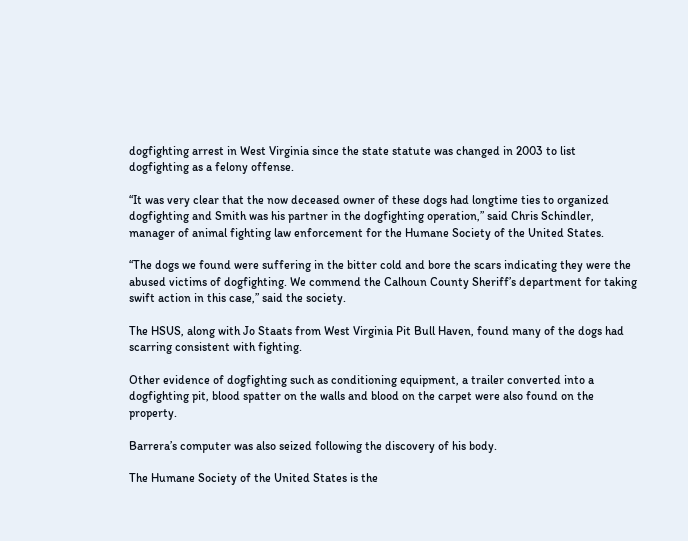dogfighting arrest in West Virginia since the state statute was changed in 2003 to list dogfighting as a felony offense.

“It was very clear that the now deceased owner of these dogs had longtime ties to organized dogfighting and Smith was his partner in the dogfighting operation,” said Chris Schindler, manager of animal fighting law enforcement for the Humane Society of the United States.

“The dogs we found were suffering in the bitter cold and bore the scars indicating they were the abused victims of dogfighting. We commend the Calhoun County Sheriff’s department for taking swift action in this case,” said the society.

The HSUS, along with Jo Staats from West Virginia Pit Bull Haven, found many of the dogs had scarring consistent with fighting.

Other evidence of dogfighting such as conditioning equipment, a trailer converted into a dogfighting pit, blood spatter on the walls and blood on the carpet were also found on the property.

Barrera’s computer was also seized following the discovery of his body.

The Humane Society of the United States is the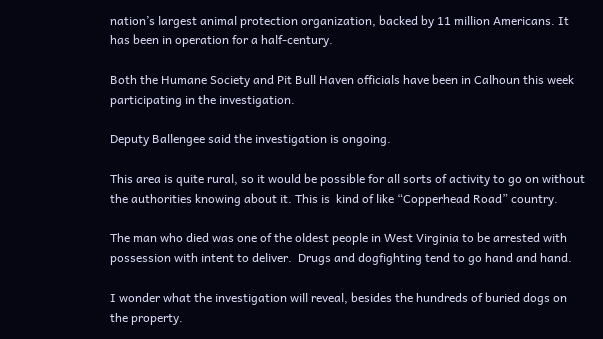nation’s largest animal protection organization, backed by 11 million Americans. It has been in operation for a half-century.

Both the Humane Society and Pit Bull Haven officials have been in Calhoun this week participating in the investigation.

Deputy Ballengee said the investigation is ongoing.

This area is quite rural, so it would be possible for all sorts of activity to go on without the authorities knowing about it. This is  kind of like “Copperhead Road” country.

The man who died was one of the oldest people in West Virginia to be arrested with possession with intent to deliver.  Drugs and dogfighting tend to go hand and hand.

I wonder what the investigation will reveal, besides the hundreds of buried dogs on the property.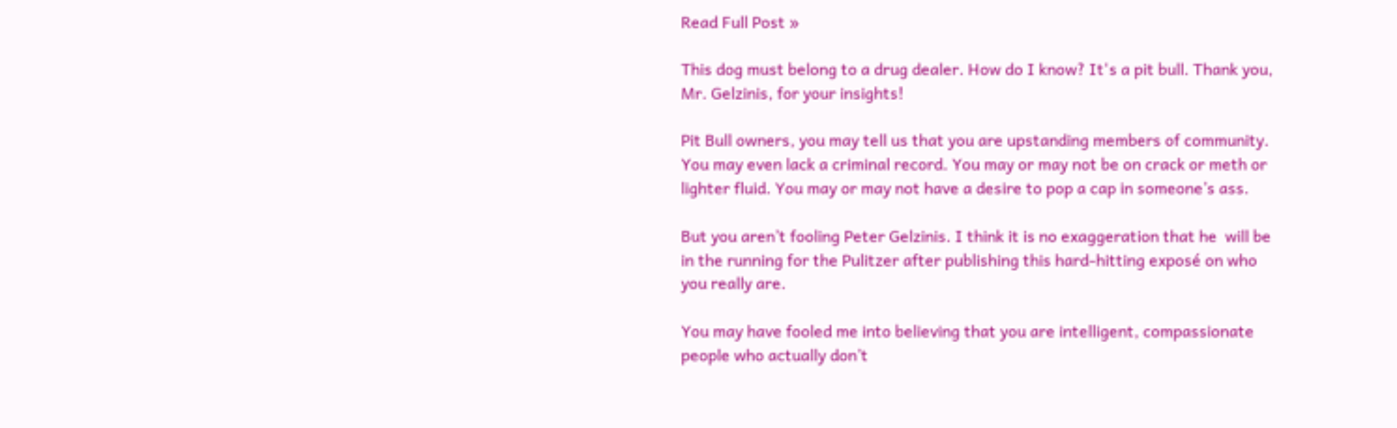Read Full Post »

This dog must belong to a drug dealer. How do I know? It's a pit bull. Thank you, Mr. Gelzinis, for your insights!

Pit Bull owners, you may tell us that you are upstanding members of community. You may even lack a criminal record. You may or may not be on crack or meth or lighter fluid. You may or may not have a desire to pop a cap in someone’s ass.

But you aren’t fooling Peter Gelzinis. I think it is no exaggeration that he  will be in the running for the Pulitzer after publishing this hard-hitting exposé on who you really are.

You may have fooled me into believing that you are intelligent, compassionate people who actually don’t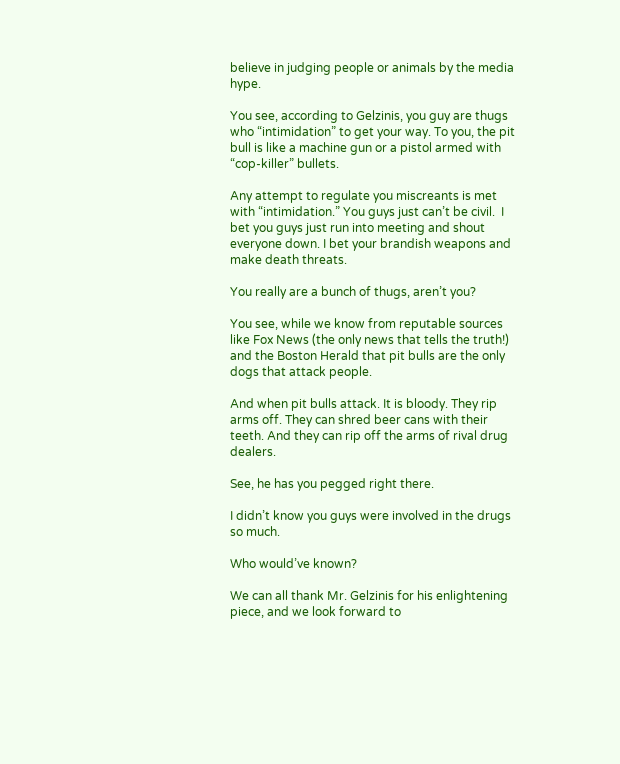believe in judging people or animals by the media hype.

You see, according to Gelzinis, you guy are thugs who “intimidation” to get your way. To you, the pit bull is like a machine gun or a pistol armed with “cop-killer” bullets.

Any attempt to regulate you miscreants is met with “intimidation.” You guys just can’t be civil.  I bet you guys just run into meeting and shout everyone down. I bet your brandish weapons and make death threats.

You really are a bunch of thugs, aren’t you?

You see, while we know from reputable sources like Fox News (the only news that tells the truth!) and the Boston Herald that pit bulls are the only dogs that attack people.

And when pit bulls attack. It is bloody. They rip arms off. They can shred beer cans with their teeth. And they can rip off the arms of rival drug dealers.

See, he has you pegged right there.

I didn’t know you guys were involved in the drugs so much.

Who would’ve known?

We can all thank Mr. Gelzinis for his enlightening piece, and we look forward to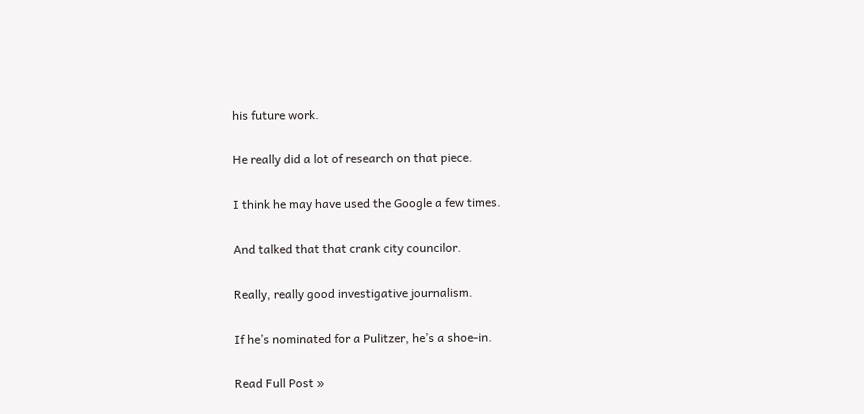his future work.

He really did a lot of research on that piece.

I think he may have used the Google a few times.

And talked that that crank city councilor.

Really, really good investigative journalism.

If he’s nominated for a Pulitzer, he’s a shoe-in.

Read Full Post »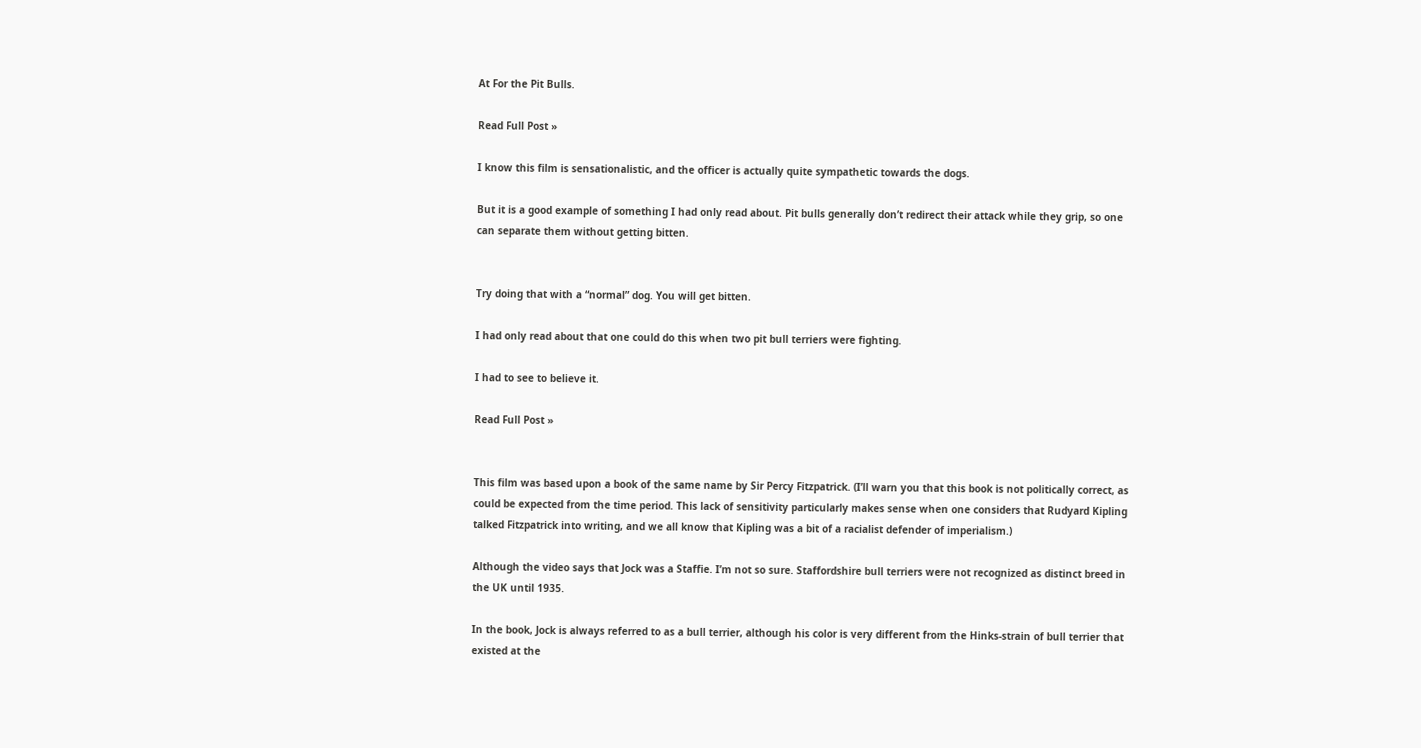At For the Pit Bulls.

Read Full Post »

I know this film is sensationalistic, and the officer is actually quite sympathetic towards the dogs.

But it is a good example of something I had only read about. Pit bulls generally don’t redirect their attack while they grip, so one can separate them without getting bitten.


Try doing that with a “normal” dog. You will get bitten.

I had only read about that one could do this when two pit bull terriers were fighting.

I had to see to believe it.

Read Full Post »


This film was based upon a book of the same name by Sir Percy Fitzpatrick. (I’ll warn you that this book is not politically correct, as could be expected from the time period. This lack of sensitivity particularly makes sense when one considers that Rudyard Kipling talked Fitzpatrick into writing, and we all know that Kipling was a bit of a racialist defender of imperialism.)

Although the video says that Jock was a Staffie. I’m not so sure. Staffordshire bull terriers were not recognized as distinct breed in the UK until 1935.

In the book, Jock is always referred to as a bull terrier, although his color is very different from the Hinks-strain of bull terrier that existed at the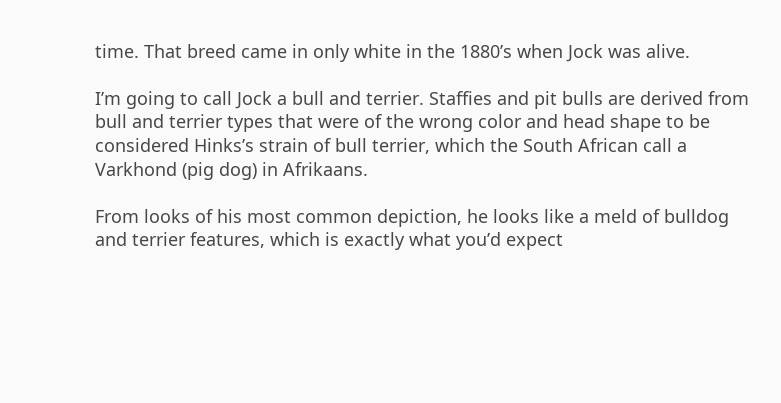time. That breed came in only white in the 1880’s when Jock was alive.

I’m going to call Jock a bull and terrier. Staffies and pit bulls are derived from  bull and terrier types that were of the wrong color and head shape to be considered Hinks’s strain of bull terrier, which the South African call a Varkhond (pig dog) in Afrikaans.

From looks of his most common depiction, he looks like a meld of bulldog and terrier features, which is exactly what you’d expect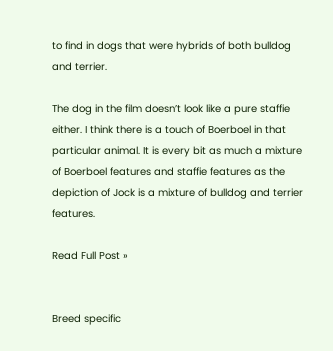to find in dogs that were hybrids of both bulldog and terrier.

The dog in the film doesn’t look like a pure staffie either. I think there is a touch of Boerboel in that particular animal. It is every bit as much a mixture of Boerboel features and staffie features as the depiction of Jock is a mixture of bulldog and terrier features.

Read Full Post »


Breed specific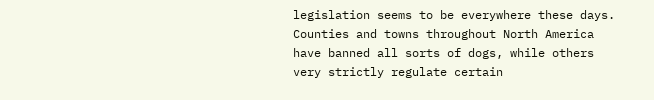legislation seems to be everywhere these days. Counties and towns throughout North America have banned all sorts of dogs, while others very strictly regulate certain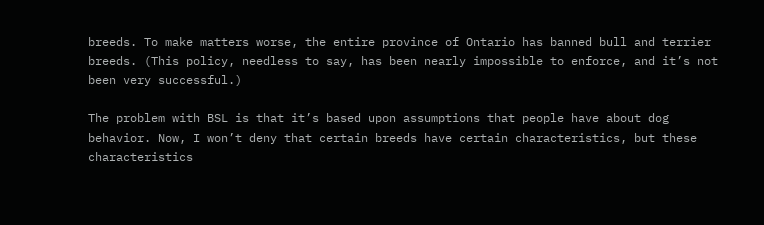breeds. To make matters worse, the entire province of Ontario has banned bull and terrier breeds. (This policy, needless to say, has been nearly impossible to enforce, and it’s not been very successful.)

The problem with BSL is that it’s based upon assumptions that people have about dog behavior. Now, I won’t deny that certain breeds have certain characteristics, but these characteristics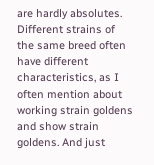are hardly absolutes. Different strains of the same breed often have different characteristics, as I often mention about working strain goldens and show strain goldens. And just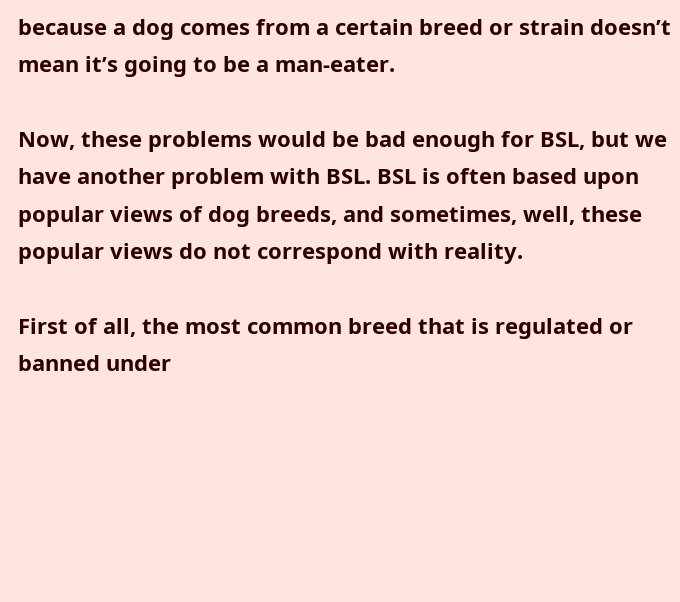because a dog comes from a certain breed or strain doesn’t mean it’s going to be a man-eater.

Now, these problems would be bad enough for BSL, but we have another problem with BSL. BSL is often based upon popular views of dog breeds, and sometimes, well, these popular views do not correspond with reality.

First of all, the most common breed that is regulated or banned under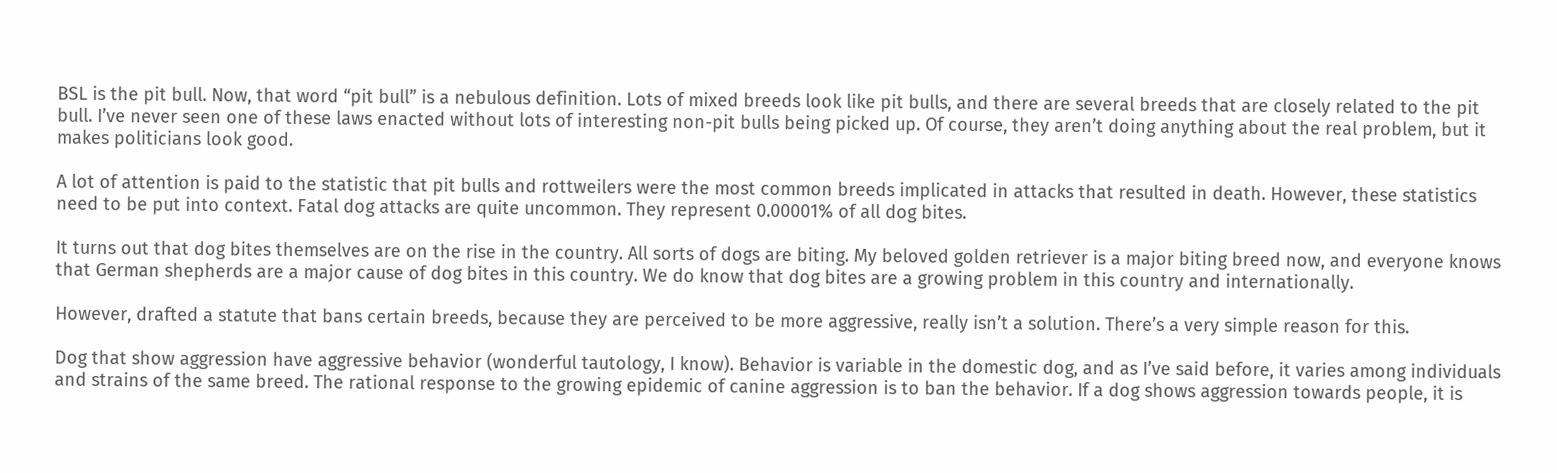BSL is the pit bull. Now, that word “pit bull” is a nebulous definition. Lots of mixed breeds look like pit bulls, and there are several breeds that are closely related to the pit bull. I’ve never seen one of these laws enacted without lots of interesting non-pit bulls being picked up. Of course, they aren’t doing anything about the real problem, but it makes politicians look good.

A lot of attention is paid to the statistic that pit bulls and rottweilers were the most common breeds implicated in attacks that resulted in death. However, these statistics need to be put into context. Fatal dog attacks are quite uncommon. They represent 0.00001% of all dog bites.

It turns out that dog bites themselves are on the rise in the country. All sorts of dogs are biting. My beloved golden retriever is a major biting breed now, and everyone knows that German shepherds are a major cause of dog bites in this country. We do know that dog bites are a growing problem in this country and internationally.

However, drafted a statute that bans certain breeds, because they are perceived to be more aggressive, really isn’t a solution. There’s a very simple reason for this.

Dog that show aggression have aggressive behavior (wonderful tautology, I know). Behavior is variable in the domestic dog, and as I’ve said before, it varies among individuals and strains of the same breed. The rational response to the growing epidemic of canine aggression is to ban the behavior. If a dog shows aggression towards people, it is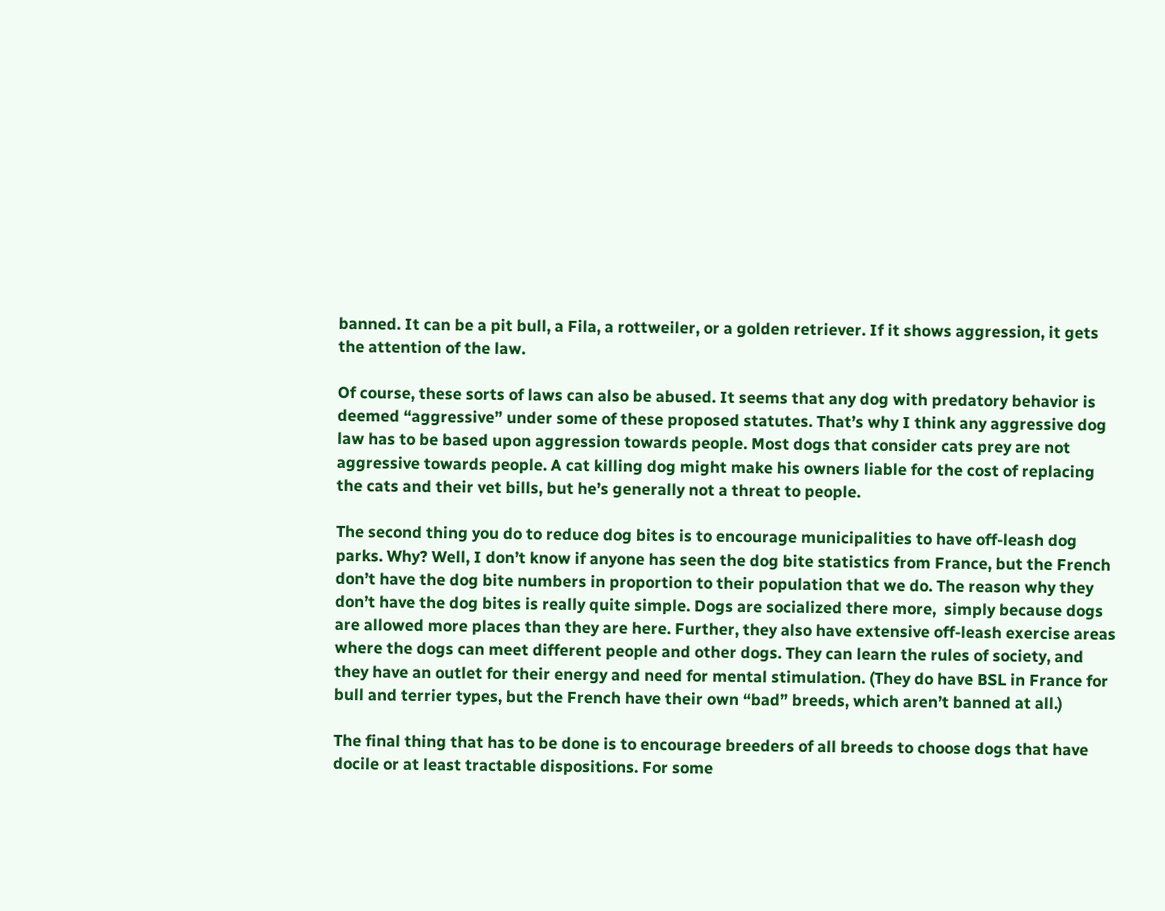banned. It can be a pit bull, a Fila, a rottweiler, or a golden retriever. If it shows aggression, it gets the attention of the law.

Of course, these sorts of laws can also be abused. It seems that any dog with predatory behavior is deemed “aggressive” under some of these proposed statutes. That’s why I think any aggressive dog law has to be based upon aggression towards people. Most dogs that consider cats prey are not aggressive towards people. A cat killing dog might make his owners liable for the cost of replacing the cats and their vet bills, but he’s generally not a threat to people.

The second thing you do to reduce dog bites is to encourage municipalities to have off-leash dog parks. Why? Well, I don’t know if anyone has seen the dog bite statistics from France, but the French don’t have the dog bite numbers in proportion to their population that we do. The reason why they don’t have the dog bites is really quite simple. Dogs are socialized there more,  simply because dogs are allowed more places than they are here. Further, they also have extensive off-leash exercise areas where the dogs can meet different people and other dogs. They can learn the rules of society, and they have an outlet for their energy and need for mental stimulation. (They do have BSL in France for bull and terrier types, but the French have their own “bad” breeds, which aren’t banned at all.)

The final thing that has to be done is to encourage breeders of all breeds to choose dogs that have docile or at least tractable dispositions. For some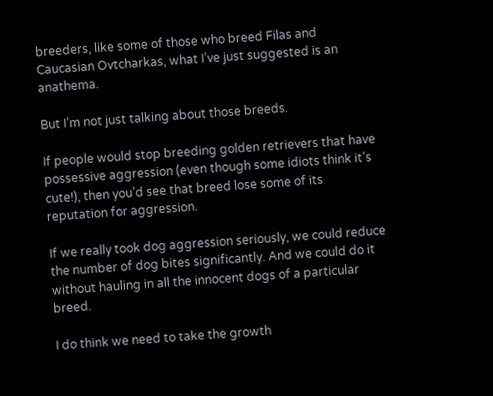breeders, like some of those who breed Filas and Caucasian Ovtcharkas, what I’ve just suggested is an anathema.

But I’m not just talking about those breeds.

If people would stop breeding golden retrievers that have possessive aggression (even though some idiots think it’s cute!), then you’d see that breed lose some of its reputation for aggression.

If we really took dog aggression seriously, we could reduce the number of dog bites significantly. And we could do it without hauling in all the innocent dogs of a particular breed.

I do think we need to take the growth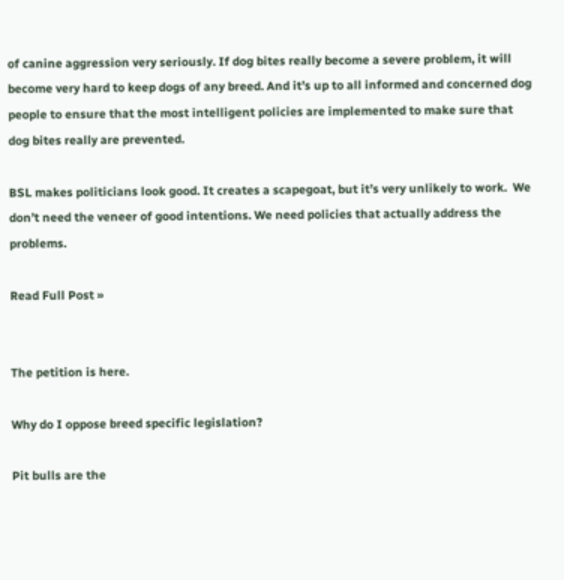of canine aggression very seriously. If dog bites really become a severe problem, it will become very hard to keep dogs of any breed. And it’s up to all informed and concerned dog people to ensure that the most intelligent policies are implemented to make sure that dog bites really are prevented.

BSL makes politicians look good. It creates a scapegoat, but it’s very unlikely to work.  We don’t need the veneer of good intentions. We need policies that actually address the problems.

Read Full Post »


The petition is here.

Why do I oppose breed specific legislation?

Pit bulls are the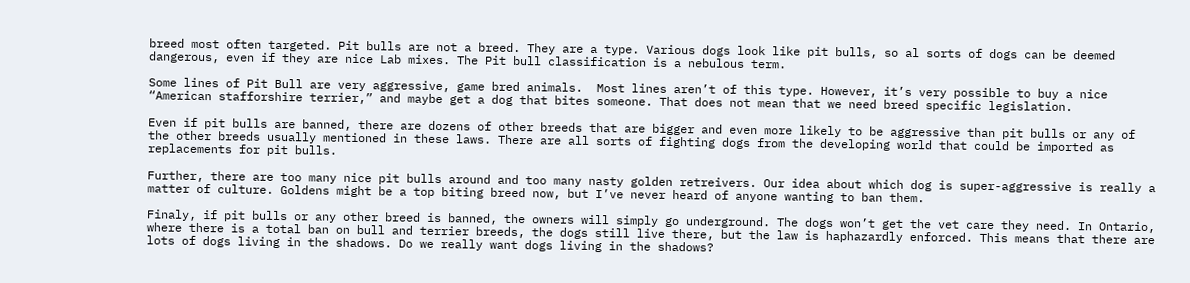breed most often targeted. Pit bulls are not a breed. They are a type. Various dogs look like pit bulls, so al sorts of dogs can be deemed dangerous, even if they are nice Lab mixes. The Pit bull classification is a nebulous term.

Some lines of Pit Bull are very aggressive, game bred animals.  Most lines aren’t of this type. However, it’s very possible to buy a nice “American stafforshire terrier,” and maybe get a dog that bites someone. That does not mean that we need breed specific legislation.

Even if pit bulls are banned, there are dozens of other breeds that are bigger and even more likely to be aggressive than pit bulls or any of the other breeds usually mentioned in these laws. There are all sorts of fighting dogs from the developing world that could be imported as replacements for pit bulls.

Further, there are too many nice pit bulls around and too many nasty golden retreivers. Our idea about which dog is super-aggressive is really a matter of culture. Goldens might be a top biting breed now, but I’ve never heard of anyone wanting to ban them.

Finaly, if pit bulls or any other breed is banned, the owners will simply go underground. The dogs won’t get the vet care they need. In Ontario, where there is a total ban on bull and terrier breeds, the dogs still live there, but the law is haphazardly enforced. This means that there are lots of dogs living in the shadows. Do we really want dogs living in the shadows?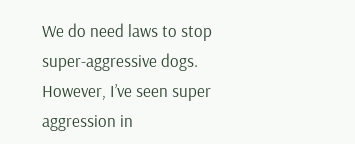We do need laws to stop super-aggressive dogs. However, I’ve seen super aggression in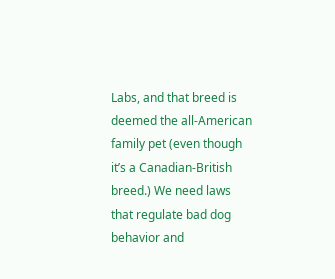Labs, and that breed is deemed the all-American family pet (even though it’s a Canadian-British breed.) We need laws that regulate bad dog behavior and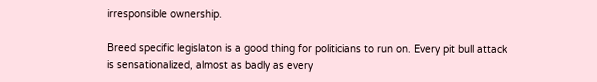irresponsible ownership.

Breed specific legislaton is a good thing for politicians to run on. Every pit bull attack is sensationalized, almost as badly as every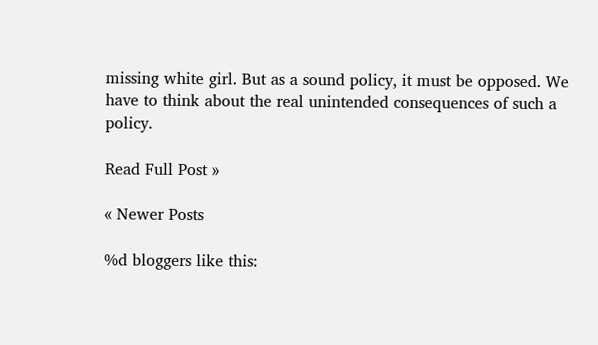missing white girl. But as a sound policy, it must be opposed. We have to think about the real unintended consequences of such a policy.

Read Full Post »

« Newer Posts

%d bloggers like this: